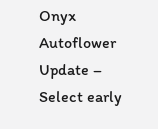Onyx Autoflower Update – Select early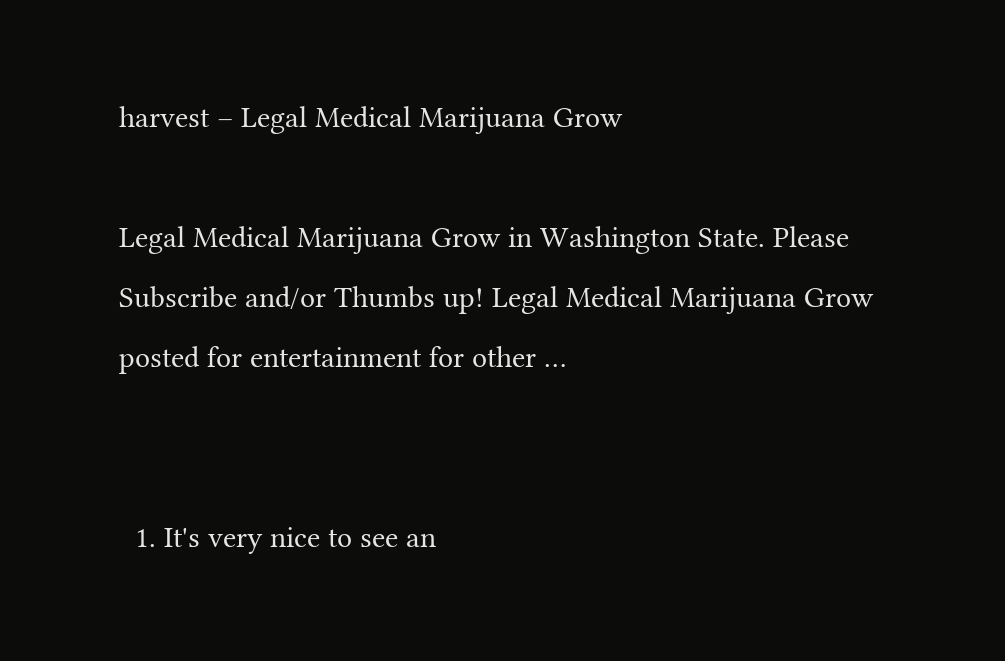harvest – Legal Medical Marijuana Grow

Legal Medical Marijuana Grow in Washington State. Please Subscribe and/or Thumbs up! Legal Medical Marijuana Grow posted for entertainment for other …


  1. It's very nice to see an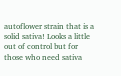autoflower strain that is a solid sativa! Looks a little out of control but for those who need sativa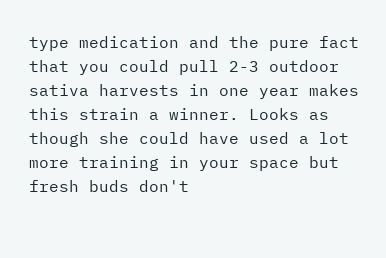type medication and the pure fact that you could pull 2-3 outdoor sativa harvests in one year makes this strain a winner. Looks as though she could have used a lot more training in your space but fresh buds don't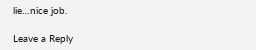lie…nice job.

Leave a Reply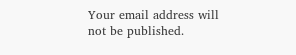Your email address will not be published.